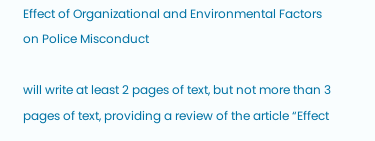Effect of Organizational and Environmental Factors on Police Misconduct

will write at least 2 pages of text, but not more than 3 pages of text, providing a review of the article “Effect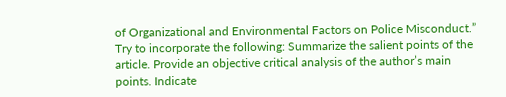of Organizational and Environmental Factors on Police Misconduct.” Try to incorporate the following: Summarize the salient points of the article. Provide an objective critical analysis of the author’s main points. Indicate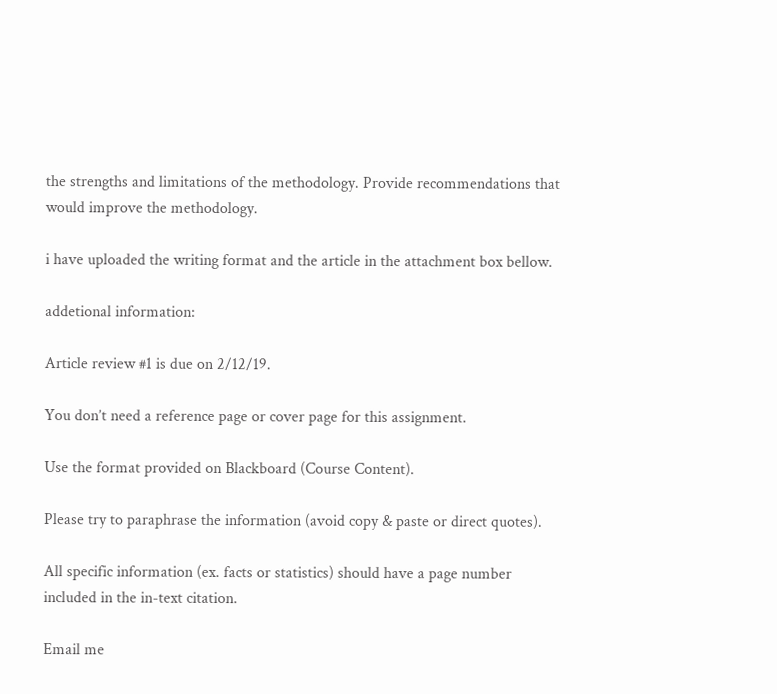the strengths and limitations of the methodology. Provide recommendations that would improve the methodology.

i have uploaded the writing format and the article in the attachment box bellow.

addetional information:

Article review #1 is due on 2/12/19.

You don’t need a reference page or cover page for this assignment.

Use the format provided on Blackboard (Course Content).

Please try to paraphrase the information (avoid copy & paste or direct quotes).

All specific information (ex. facts or statistics) should have a page number included in the in-text citation.

Email me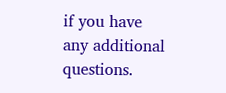if you have any additional questions.